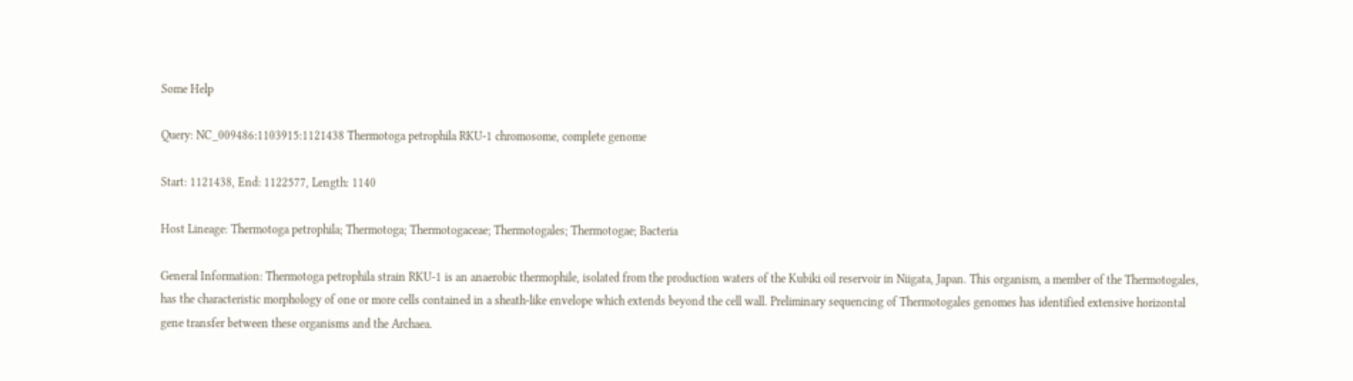Some Help

Query: NC_009486:1103915:1121438 Thermotoga petrophila RKU-1 chromosome, complete genome

Start: 1121438, End: 1122577, Length: 1140

Host Lineage: Thermotoga petrophila; Thermotoga; Thermotogaceae; Thermotogales; Thermotogae; Bacteria

General Information: Thermotoga petrophila strain RKU-1 is an anaerobic thermophile, isolated from the production waters of the Kubiki oil reservoir in Niigata, Japan. This organism, a member of the Thermotogales, has the characteristic morphology of one or more cells contained in a sheath-like envelope which extends beyond the cell wall. Preliminary sequencing of Thermotogales genomes has identified extensive horizontal gene transfer between these organisms and the Archaea.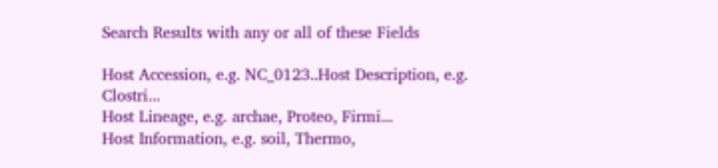Search Results with any or all of these Fields

Host Accession, e.g. NC_0123..Host Description, e.g. Clostri...
Host Lineage, e.g. archae, Proteo, Firmi...
Host Information, e.g. soil, Thermo,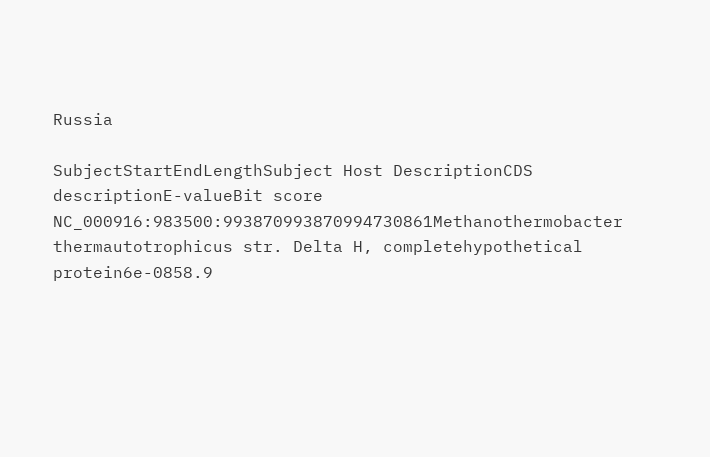Russia

SubjectStartEndLengthSubject Host DescriptionCDS descriptionE-valueBit score
NC_000916:983500:993870993870994730861Methanothermobacter thermautotrophicus str. Delta H, completehypothetical protein6e-0858.9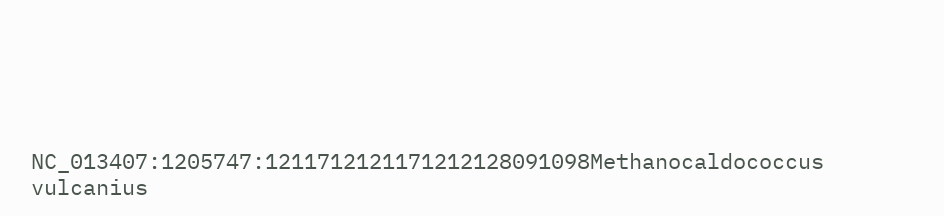NC_013407:1205747:1211712121171212128091098Methanocaldococcus vulcanius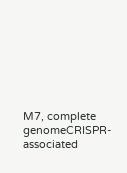M7, complete genomeCRISPR-associated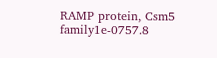RAMP protein, Csm5 family1e-0757.8